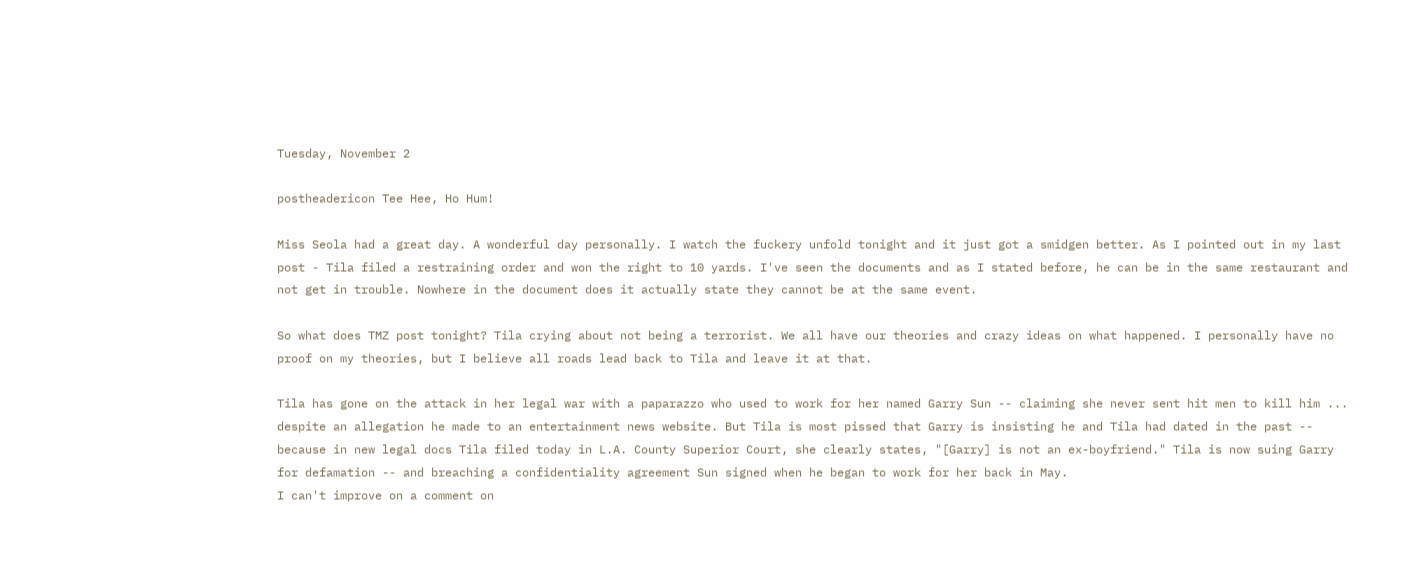Tuesday, November 2

postheadericon Tee Hee, Ho Hum!

Miss Seola had a great day. A wonderful day personally. I watch the fuckery unfold tonight and it just got a smidgen better. As I pointed out in my last post - Tila filed a restraining order and won the right to 10 yards. I've seen the documents and as I stated before, he can be in the same restaurant and not get in trouble. Nowhere in the document does it actually state they cannot be at the same event.

So what does TMZ post tonight? Tila crying about not being a terrorist. We all have our theories and crazy ideas on what happened. I personally have no proof on my theories, but I believe all roads lead back to Tila and leave it at that.

Tila has gone on the attack in her legal war with a paparazzo who used to work for her named Garry Sun -- claiming she never sent hit men to kill him ... despite an allegation he made to an entertainment news website. But Tila is most pissed that Garry is insisting he and Tila had dated in the past -- because in new legal docs Tila filed today in L.A. County Superior Court, she clearly states, "[Garry] is not an ex-boyfriend." Tila is now suing Garry for defamation -- and breaching a confidentiality agreement Sun signed when he began to work for her back in May.
I can't improve on a comment on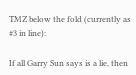TMZ below the fold (currently as #3 in line):

If all Garry Sun says is a lie, then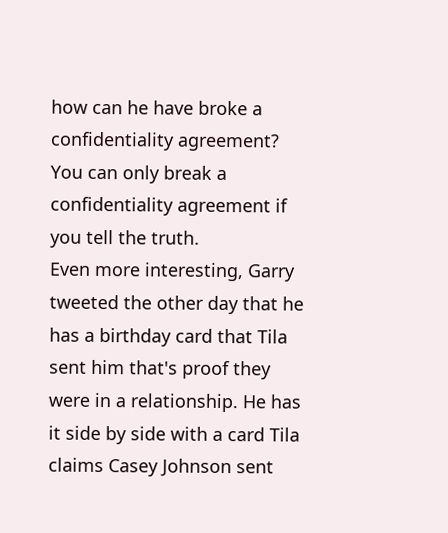how can he have broke a confidentiality agreement? You can only break a confidentiality agreement if you tell the truth.
Even more interesting, Garry tweeted the other day that he has a birthday card that Tila sent him that's proof they were in a relationship. He has it side by side with a card Tila claims Casey Johnson sent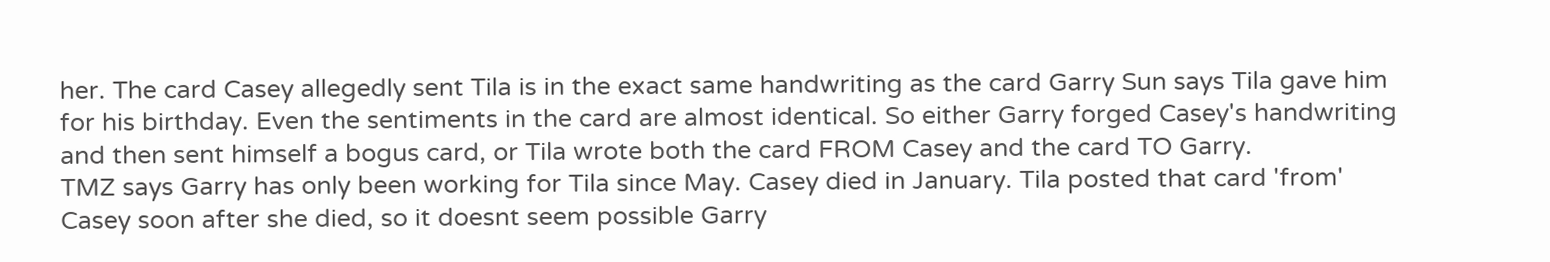her. The card Casey allegedly sent Tila is in the exact same handwriting as the card Garry Sun says Tila gave him for his birthday. Even the sentiments in the card are almost identical. So either Garry forged Casey's handwriting and then sent himself a bogus card, or Tila wrote both the card FROM Casey and the card TO Garry.
TMZ says Garry has only been working for Tila since May. Casey died in January. Tila posted that card 'from' Casey soon after she died, so it doesnt seem possible Garry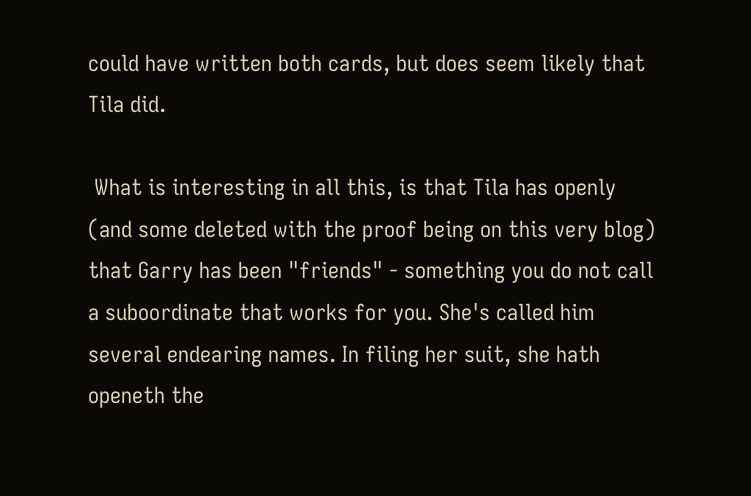could have written both cards, but does seem likely that Tila did.

 What is interesting in all this, is that Tila has openly (and some deleted with the proof being on this very blog) that Garry has been "friends" - something you do not call a suboordinate that works for you. She's called him several endearing names. In filing her suit, she hath openeth the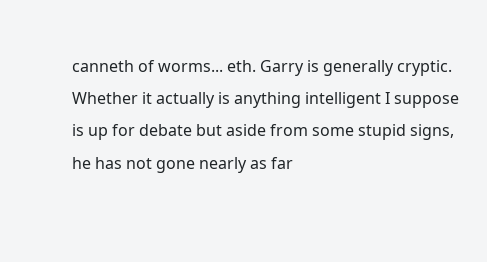canneth of worms... eth. Garry is generally cryptic. Whether it actually is anything intelligent I suppose is up for debate but aside from some stupid signs, he has not gone nearly as far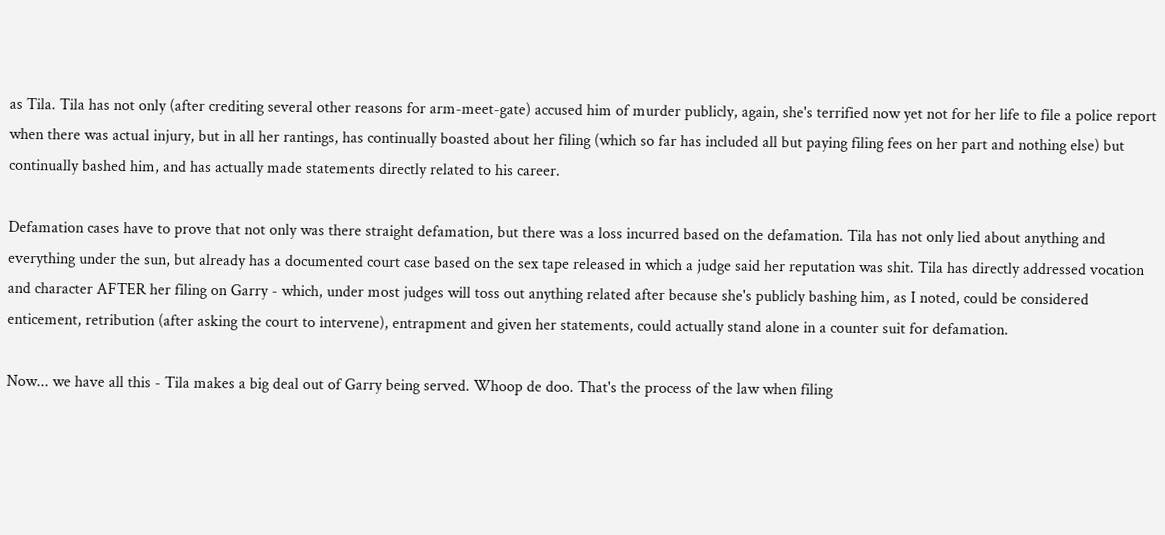as Tila. Tila has not only (after crediting several other reasons for arm-meet-gate) accused him of murder publicly, again, she's terrified now yet not for her life to file a police report when there was actual injury, but in all her rantings, has continually boasted about her filing (which so far has included all but paying filing fees on her part and nothing else) but continually bashed him, and has actually made statements directly related to his career.

Defamation cases have to prove that not only was there straight defamation, but there was a loss incurred based on the defamation. Tila has not only lied about anything and everything under the sun, but already has a documented court case based on the sex tape released in which a judge said her reputation was shit. Tila has directly addressed vocation and character AFTER her filing on Garry - which, under most judges will toss out anything related after because she's publicly bashing him, as I noted, could be considered enticement, retribution (after asking the court to intervene), entrapment and given her statements, could actually stand alone in a counter suit for defamation.

Now... we have all this - Tila makes a big deal out of Garry being served. Whoop de doo. That's the process of the law when filing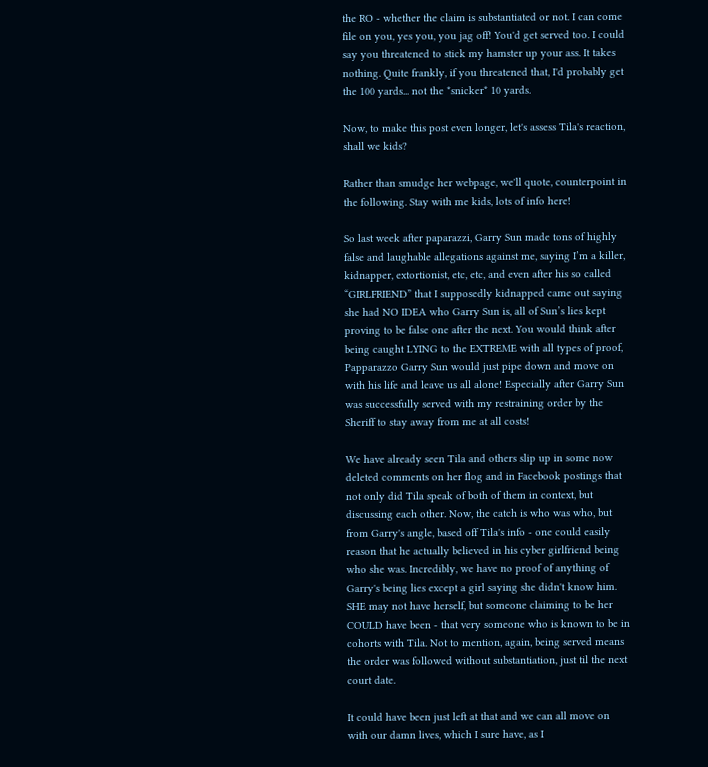the RO - whether the claim is substantiated or not. I can come file on you, yes you, you jag off! You'd get served too. I could say you threatened to stick my hamster up your ass. It takes nothing. Quite frankly, if you threatened that, I'd probably get the 100 yards... not the *snicker* 10 yards.

Now, to make this post even longer, let's assess Tila's reaction, shall we kids?

Rather than smudge her webpage, we'll quote, counterpoint in the following. Stay with me kids, lots of info here!

So last week after paparazzi, Garry Sun made tons of highly false and laughable allegations against me, saying I’m a killer, kidnapper, extortionist, etc, etc, and even after his so called “GIRLFRIEND” that I supposedly kidnapped came out saying she had NO IDEA who Garry Sun is, all of Sun’s lies kept proving to be false one after the next. You would think after being caught LYING to the EXTREME with all types of proof, Papparazzo Garry Sun would just pipe down and move on with his life and leave us all alone! Especially after Garry Sun was successfully served with my restraining order by the Sheriff to stay away from me at all costs!

We have already seen Tila and others slip up in some now deleted comments on her flog and in Facebook postings that not only did Tila speak of both of them in context, but discussing each other. Now, the catch is who was who, but from Garry's angle, based off Tila's info - one could easily reason that he actually believed in his cyber girlfriend being who she was. Incredibly, we have no proof of anything of Garry's being lies except a girl saying she didn't know him. SHE may not have herself, but someone claiming to be her COULD have been - that very someone who is known to be in cohorts with Tila. Not to mention, again, being served means the order was followed without substantiation, just til the next court date.

It could have been just left at that and we can all move on with our damn lives, which I sure have, as I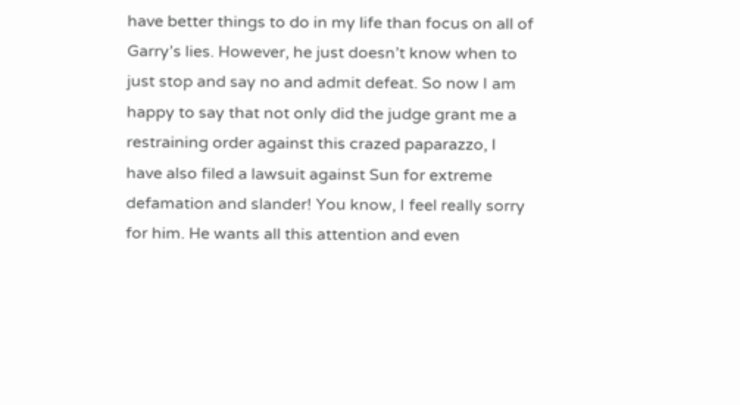have better things to do in my life than focus on all of Garry’s lies. However, he just doesn’t know when to just stop and say no and admit defeat. So now I am happy to say that not only did the judge grant me a restraining order against this crazed paparazzo, I have also filed a lawsuit against Sun for extreme defamation and slander! You know, I feel really sorry for him. He wants all this attention and even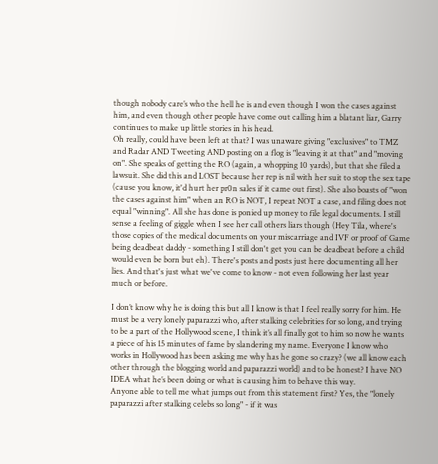though nobody care’s who the hell he is and even though I won the cases against him, and even though other people have come out calling him a blatant liar, Garry continues to make up little stories in his head.
Oh really, could have been left at that? I was unaware giving "exclusives" to TMZ and Radar AND Tweeting AND posting on a flog is "leaving it at that" and "moving on". She speaks of getting the RO (again, a whopping 10 yards), but that she filed a lawsuit. She did this and LOST because her rep is nil with her suit to stop the sex tape (cause you know, it'd hurt her pr0n sales if it came out first). She also boasts of "won the cases against him" when an RO is NOT, I repeat NOT a case, and filing does not equal "winning". All she has done is ponied up money to file legal documents. I still sense a feeling of giggle when I see her call others liars though (Hey Tila, where's those copies of the medical documents on your miscarriage and IVF or proof of Game being deadbeat daddy - something I still don't get you can be deadbeat before a child would even be born but eh). There's posts and posts just here documenting all her lies. And that's just what we've come to know - not even following her last year much or before.

I don’t know why he is doing this but all I know is that I feel really sorry for him. He must be a very lonely paparazzi who, after stalking celebrities for so long, and trying to be a part of the Hollywood scene, I think it’s all finally got to him so now he wants a piece of his 15 minutes of fame by slandering my name. Everyone I know who works in Hollywood has been asking me why has he gone so crazy? (we all know each other through the blogging world and paparazzi world) and to be honest? I have NO IDEA what he’s been doing or what is causing him to behave this way.
Anyone able to tell me what jumps out from this statement first? Yes, the "lonely paparazzi after stalking celebs so long" - if it was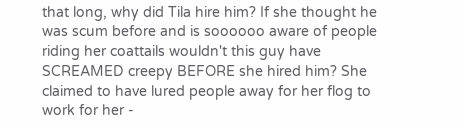that long, why did Tila hire him? If she thought he was scum before and is soooooo aware of people riding her coattails wouldn't this guy have SCREAMED creepy BEFORE she hired him? She claimed to have lured people away for her flog to work for her -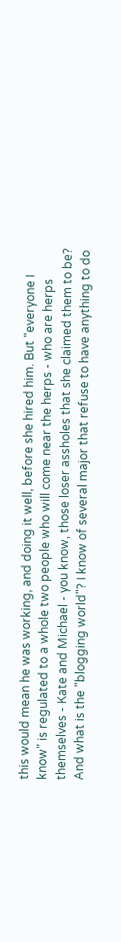this would mean he was working, and doing it well, before she hired him. But "everyone I know" is regulated to a whole two people who will come near the herps - who are herps themselves - Kate and Michael - you know, those loser assholes that she claimed them to be? And what is the "blogging world"? I know of several major that refuse to have anything to do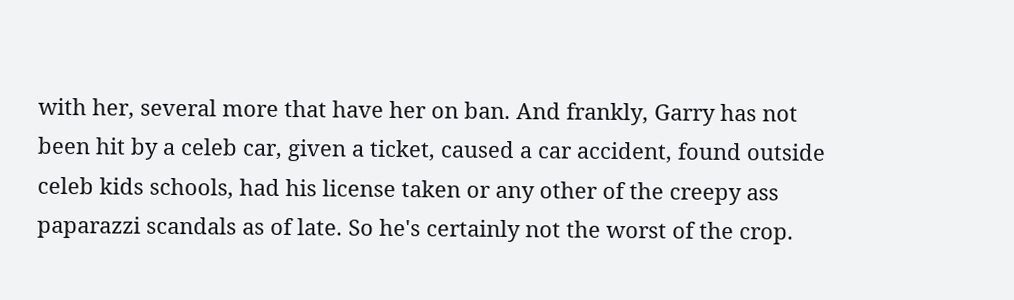with her, several more that have her on ban. And frankly, Garry has not been hit by a celeb car, given a ticket, caused a car accident, found outside celeb kids schools, had his license taken or any other of the creepy ass paparazzi scandals as of late. So he's certainly not the worst of the crop.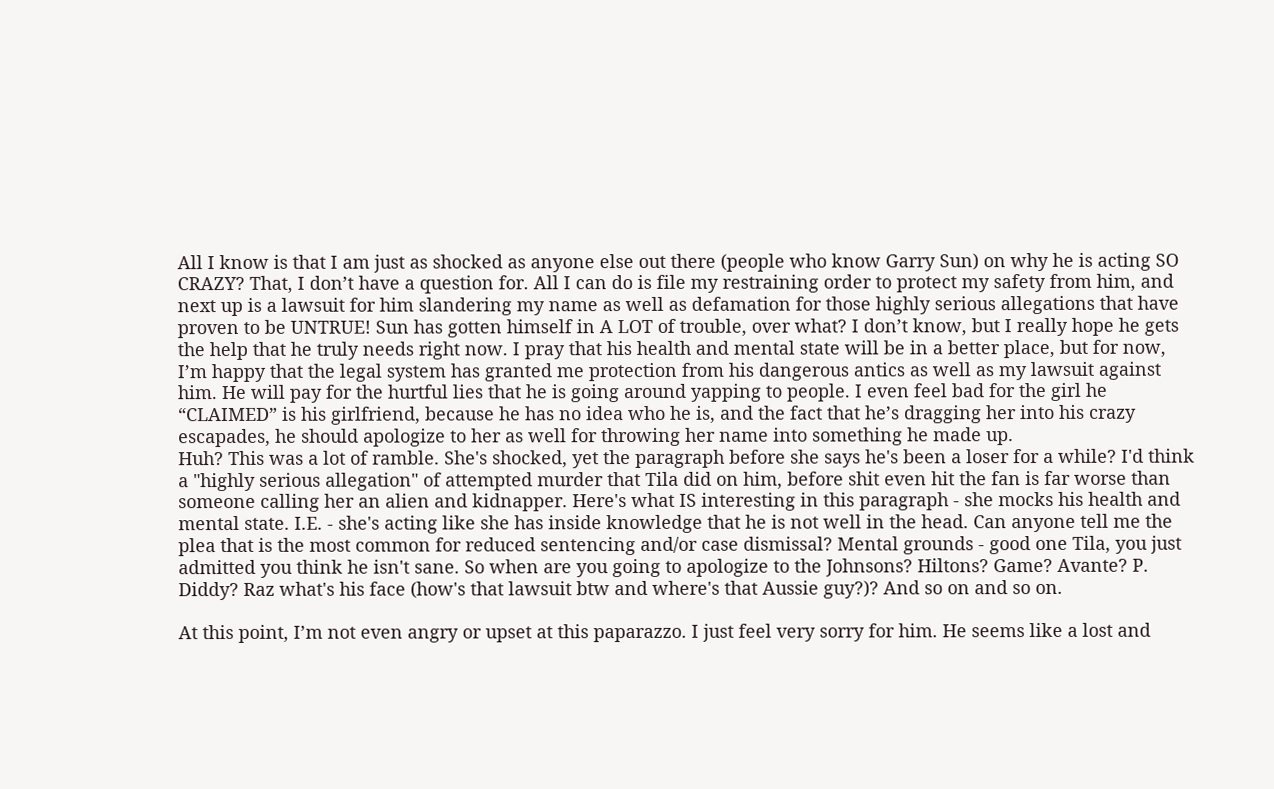All I know is that I am just as shocked as anyone else out there (people who know Garry Sun) on why he is acting SO CRAZY? That, I don’t have a question for. All I can do is file my restraining order to protect my safety from him, and next up is a lawsuit for him slandering my name as well as defamation for those highly serious allegations that have proven to be UNTRUE! Sun has gotten himself in A LOT of trouble, over what? I don’t know, but I really hope he gets the help that he truly needs right now. I pray that his health and mental state will be in a better place, but for now, I’m happy that the legal system has granted me protection from his dangerous antics as well as my lawsuit against him. He will pay for the hurtful lies that he is going around yapping to people. I even feel bad for the girl he “CLAIMED” is his girlfriend, because he has no idea who he is, and the fact that he’s dragging her into his crazy escapades, he should apologize to her as well for throwing her name into something he made up.
Huh? This was a lot of ramble. She's shocked, yet the paragraph before she says he's been a loser for a while? I'd think a "highly serious allegation" of attempted murder that Tila did on him, before shit even hit the fan is far worse than someone calling her an alien and kidnapper. Here's what IS interesting in this paragraph - she mocks his health and mental state. I.E. - she's acting like she has inside knowledge that he is not well in the head. Can anyone tell me the plea that is the most common for reduced sentencing and/or case dismissal? Mental grounds - good one Tila, you just admitted you think he isn't sane. So when are you going to apologize to the Johnsons? Hiltons? Game? Avante? P. Diddy? Raz what's his face (how's that lawsuit btw and where's that Aussie guy?)? And so on and so on.

At this point, I’m not even angry or upset at this paparazzo. I just feel very sorry for him. He seems like a lost and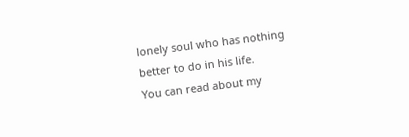lonely soul who has nothing better to do in his life.
You can read about my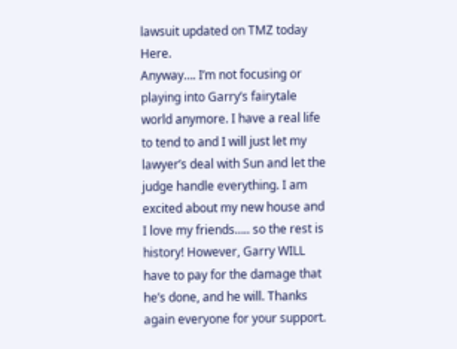lawsuit updated on TMZ today Here.
Anyway…. I’m not focusing or playing into Garry’s fairytale world anymore. I have a real life to tend to and I will just let my lawyer’s deal with Sun and let the judge handle everything. I am excited about my new house and I love my friends….. so the rest is history! However, Garry WILL have to pay for the damage that he’s done, and he will. Thanks again everyone for your support.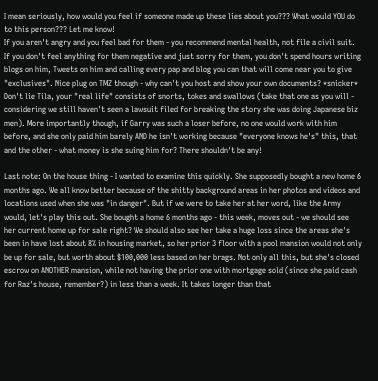I mean seriously, how would you feel if someone made up these lies about you??? What would YOU do to this person??? Let me know!
If you aren't angry and you feel bad for them - you recommend mental health, not file a civil suit. If you don't feel anything for them negative and just sorry for them, you don't spend hours writing blogs on him, Tweets on him and calling every pap and blog you can that will come near you to give "exclusives". Nice plug on TMZ though - why can't you host and show your own documents? *snicker* Don't lie Tila, your "real life" consists of snorts, tokes and swallows (take that one as you will - considering we still haven't seen a lawsuit filed for breaking the story she was doing Japanese biz men). More importantly though, if Garry was such a loser before, no one would work with him before, and she only paid him barely AND he isn't working because "everyone knows he's" this, that and the other - what money is she suing him for? There shouldn't be any!

Last note: On the house thing - I wanted to examine this quickly. She supposedly bought a new home 6 months ago. We all know better because of the shitty background areas in her photos and videos and locations used when she was "in danger". But if we were to take her at her word, like the Army would, let's play this out. She bought a home 6 months ago - this week, moves out - we should see her current home up for sale right? We should also see her take a huge loss since the areas she's been in have lost about 8% in housing market, so her prior 3 floor with a pool mansion would not only be up for sale, but worth about $100,000 less based on her brags. Not only all this, but she's closed escrow on ANOTHER mansion, while not having the prior one with mortgage sold (since she paid cash for Raz's house, remember?) in less than a week. It takes longer than that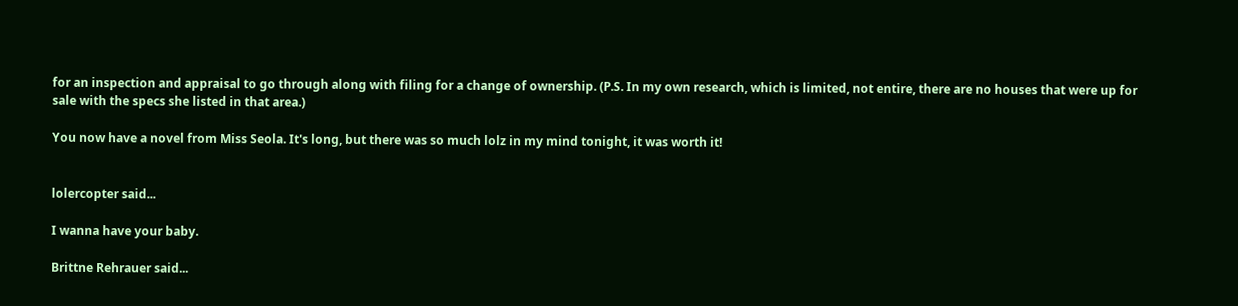for an inspection and appraisal to go through along with filing for a change of ownership. (P.S. In my own research, which is limited, not entire, there are no houses that were up for sale with the specs she listed in that area.)

You now have a novel from Miss Seola. It's long, but there was so much lolz in my mind tonight, it was worth it!


lolercopter said...

I wanna have your baby.

Brittne Rehrauer said...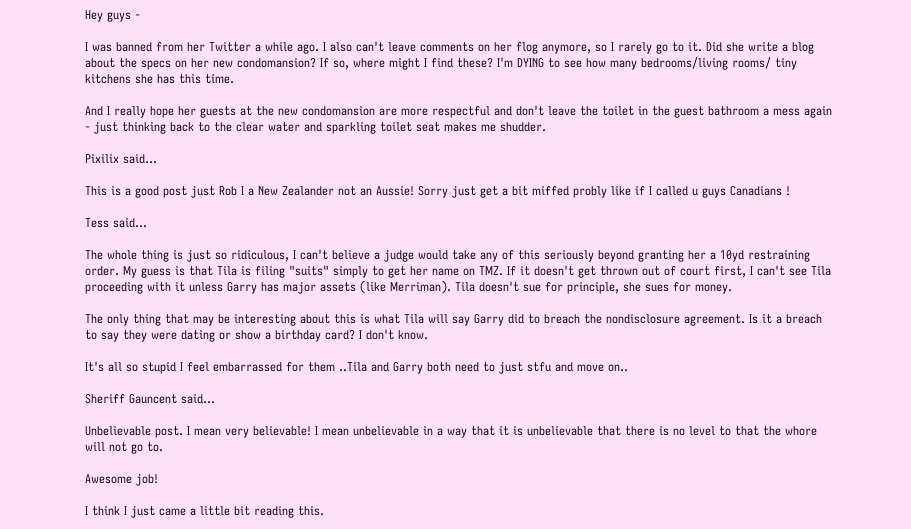Hey guys -

I was banned from her Twitter a while ago. I also can't leave comments on her flog anymore, so I rarely go to it. Did she write a blog about the specs on her new condomansion? If so, where might I find these? I'm DYING to see how many bedrooms/living rooms/ tiny kitchens she has this time.

And I really hope her guests at the new condomansion are more respectful and don't leave the toilet in the guest bathroom a mess again - just thinking back to the clear water and sparkling toilet seat makes me shudder.

Pixilix said...

This is a good post just Rob I a New Zealander not an Aussie! Sorry just get a bit miffed probly like if I called u guys Canadians !

Tess said...

The whole thing is just so ridiculous, I can't believe a judge would take any of this seriously beyond granting her a 10yd restraining order. My guess is that Tila is filing "suits" simply to get her name on TMZ. If it doesn't get thrown out of court first, I can't see Tila proceeding with it unless Garry has major assets (like Merriman). Tila doesn't sue for principle, she sues for money.

The only thing that may be interesting about this is what Tila will say Garry did to breach the nondisclosure agreement. Is it a breach to say they were dating or show a birthday card? I don't know.

It's all so stupid I feel embarrassed for them ..Tila and Garry both need to just stfu and move on..

Sheriff Gauncent said...

Unbelievable post. I mean very believable! I mean unbelievable in a way that it is unbelievable that there is no level to that the whore will not go to.

Awesome job!

I think I just came a little bit reading this.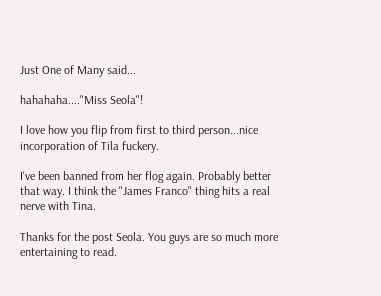Just One of Many said...

hahahaha...."Miss Seola"!

I love how you flip from first to third person...nice incorporation of Tila fuckery.

I've been banned from her flog again. Probably better that way. I think the "James Franco" thing hits a real nerve with Tina.

Thanks for the post Seola. You guys are so much more entertaining to read.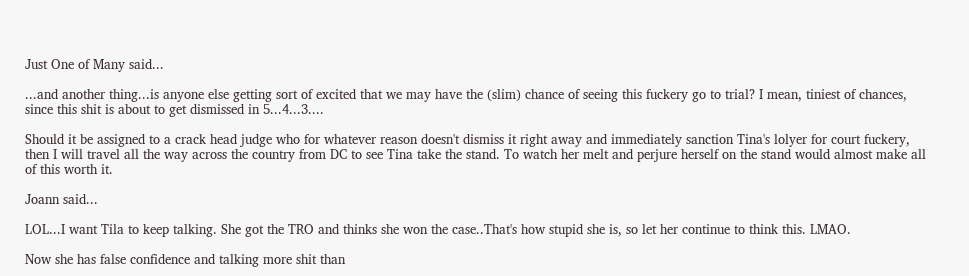Just One of Many said...

...and another thing...is anyone else getting sort of excited that we may have the (slim) chance of seeing this fuckery go to trial? I mean, tiniest of chances, since this shit is about to get dismissed in 5...4...3....

Should it be assigned to a crack head judge who for whatever reason doesn't dismiss it right away and immediately sanction Tina's lolyer for court fuckery, then I will travel all the way across the country from DC to see Tina take the stand. To watch her melt and perjure herself on the stand would almost make all of this worth it.

Joann said...

LOL...I want Tila to keep talking. She got the TRO and thinks she won the case..That's how stupid she is, so let her continue to think this. LMAO.

Now she has false confidence and talking more shit than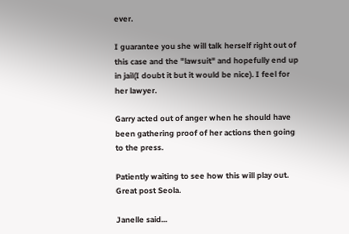ever.

I guarantee you she will talk herself right out of this case and the "lawsuit" and hopefully end up in jail(I doubt it but it would be nice). I feel for her lawyer.

Garry acted out of anger when he should have been gathering proof of her actions then going to the press.

Patiently waiting to see how this will play out. Great post Seola.

Janelle said...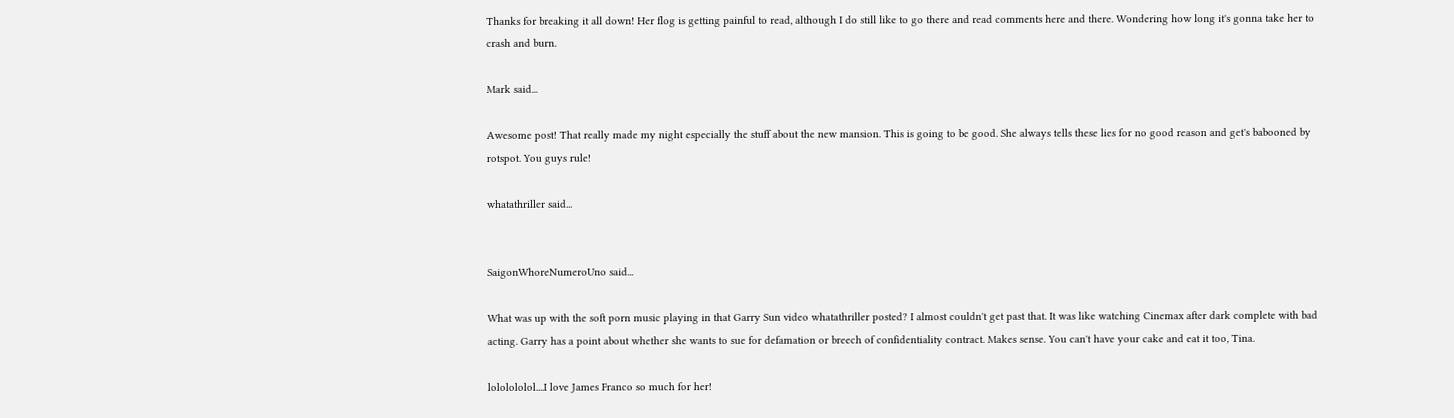Thanks for breaking it all down! Her flog is getting painful to read, although I do still like to go there and read comments here and there. Wondering how long it's gonna take her to crash and burn.

Mark said...

Awesome post! That really made my night especially the stuff about the new mansion. This is going to be good. She always tells these lies for no good reason and get's babooned by rotspot. You guys rule!

whatathriller said...


SaigonWhoreNumeroUno said...

What was up with the soft porn music playing in that Garry Sun video whatathriller posted? I almost couldn't get past that. It was like watching Cinemax after dark complete with bad acting. Garry has a point about whether she wants to sue for defamation or breech of confidentiality contract. Makes sense. You can't have your cake and eat it too, Tina.

lololololol....I love James Franco so much for her!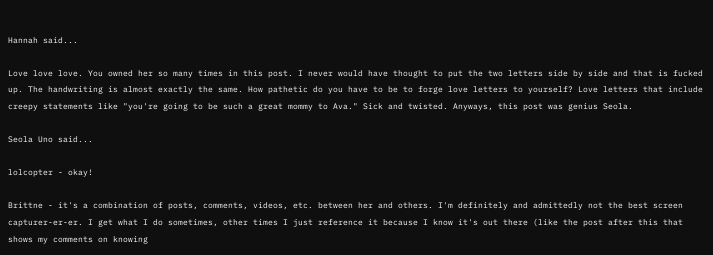Hannah said...

Love love love. You owned her so many times in this post. I never would have thought to put the two letters side by side and that is fucked up. The handwriting is almost exactly the same. How pathetic do you have to be to forge love letters to yourself? Love letters that include creepy statements like "you're going to be such a great mommy to Ava." Sick and twisted. Anyways, this post was genius Seola.

Seola Uno said...

lolcopter - okay!

Brittne - it's a combination of posts, comments, videos, etc. between her and others. I'm definitely and admittedly not the best screen capturer-er-er. I get what I do sometimes, other times I just reference it because I know it's out there (like the post after this that shows my comments on knowing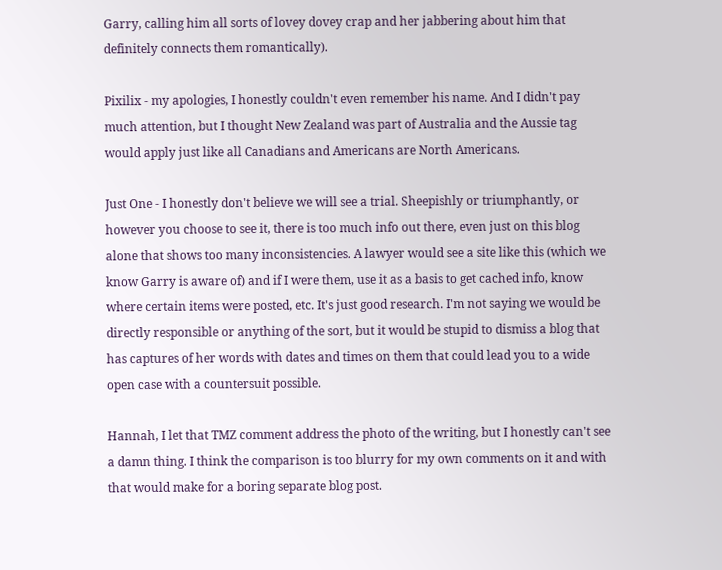Garry, calling him all sorts of lovey dovey crap and her jabbering about him that definitely connects them romantically).

Pixilix - my apologies, I honestly couldn't even remember his name. And I didn't pay much attention, but I thought New Zealand was part of Australia and the Aussie tag would apply just like all Canadians and Americans are North Americans.

Just One - I honestly don't believe we will see a trial. Sheepishly or triumphantly, or however you choose to see it, there is too much info out there, even just on this blog alone that shows too many inconsistencies. A lawyer would see a site like this (which we know Garry is aware of) and if I were them, use it as a basis to get cached info, know where certain items were posted, etc. It's just good research. I'm not saying we would be directly responsible or anything of the sort, but it would be stupid to dismiss a blog that has captures of her words with dates and times on them that could lead you to a wide open case with a countersuit possible.

Hannah, I let that TMZ comment address the photo of the writing, but I honestly can't see a damn thing. I think the comparison is too blurry for my own comments on it and with that would make for a boring separate blog post.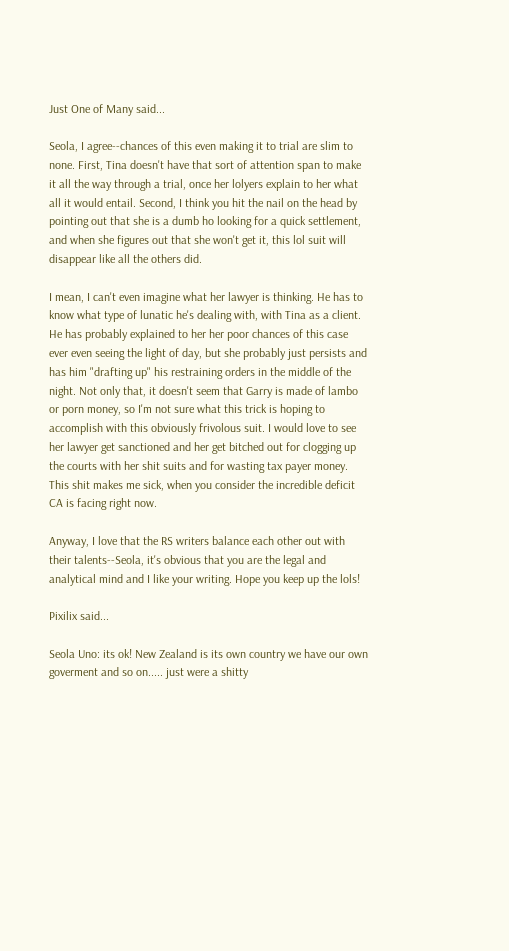Just One of Many said...

Seola, I agree--chances of this even making it to trial are slim to none. First, Tina doesn't have that sort of attention span to make it all the way through a trial, once her lolyers explain to her what all it would entail. Second, I think you hit the nail on the head by pointing out that she is a dumb ho looking for a quick settlement, and when she figures out that she won't get it, this lol suit will disappear like all the others did.

I mean, I can't even imagine what her lawyer is thinking. He has to know what type of lunatic he's dealing with, with Tina as a client. He has probably explained to her her poor chances of this case ever even seeing the light of day, but she probably just persists and has him "drafting up" his restraining orders in the middle of the night. Not only that, it doesn't seem that Garry is made of lambo or porn money, so I'm not sure what this trick is hoping to accomplish with this obviously frivolous suit. I would love to see her lawyer get sanctioned and her get bitched out for clogging up the courts with her shit suits and for wasting tax payer money. This shit makes me sick, when you consider the incredible deficit CA is facing right now.

Anyway, I love that the RS writers balance each other out with their talents--Seola, it's obvious that you are the legal and analytical mind and I like your writing. Hope you keep up the lols!

Pixilix said...

Seola Uno: its ok! New Zealand is its own country we have our own goverment and so on..... just were a shitty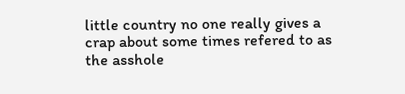little country no one really gives a crap about some times refered to as the asshole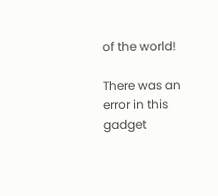of the world!

There was an error in this gadget